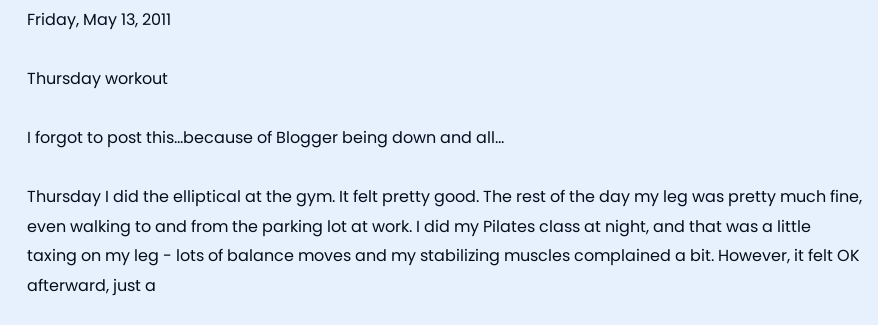Friday, May 13, 2011

Thursday workout

I forgot to post this...because of Blogger being down and all...

Thursday I did the elliptical at the gym. It felt pretty good. The rest of the day my leg was pretty much fine, even walking to and from the parking lot at work. I did my Pilates class at night, and that was a little taxing on my leg - lots of balance moves and my stabilizing muscles complained a bit. However, it felt OK afterward, just a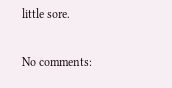little sore.

No comments: